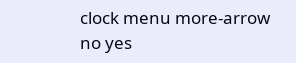clock menu more-arrow no yes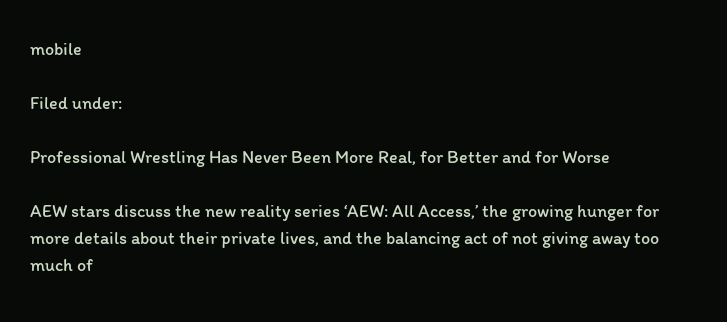mobile

Filed under:

Professional Wrestling Has Never Been More Real, for Better and for Worse

AEW stars discuss the new reality series ‘AEW: All Access,’ the growing hunger for more details about their private lives, and the balancing act of not giving away too much of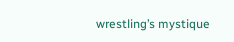wrestling’s mystique